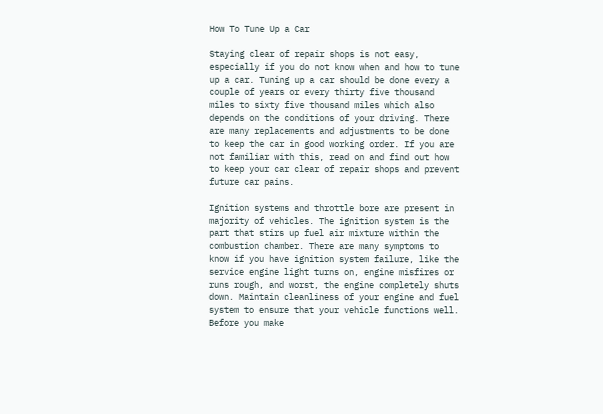How To Tune Up a Car

Staying clear of repair shops is not easy, especially if you do not know when and how to tune up a car. Tuning up a car should be done every a couple of years or every thirty five thousand miles to sixty five thousand miles which also depends on the conditions of your driving. There are many replacements and adjustments to be done to keep the car in good working order. If you are not familiar with this, read on and find out how to keep your car clear of repair shops and prevent future car pains.

Ignition systems and throttle bore are present in majority of vehicles. The ignition system is the part that stirs up fuel air mixture within the combustion chamber. There are many symptoms to know if you have ignition system failure, like the service engine light turns on, engine misfires or runs rough, and worst, the engine completely shuts down. Maintain cleanliness of your engine and fuel system to ensure that your vehicle functions well. Before you make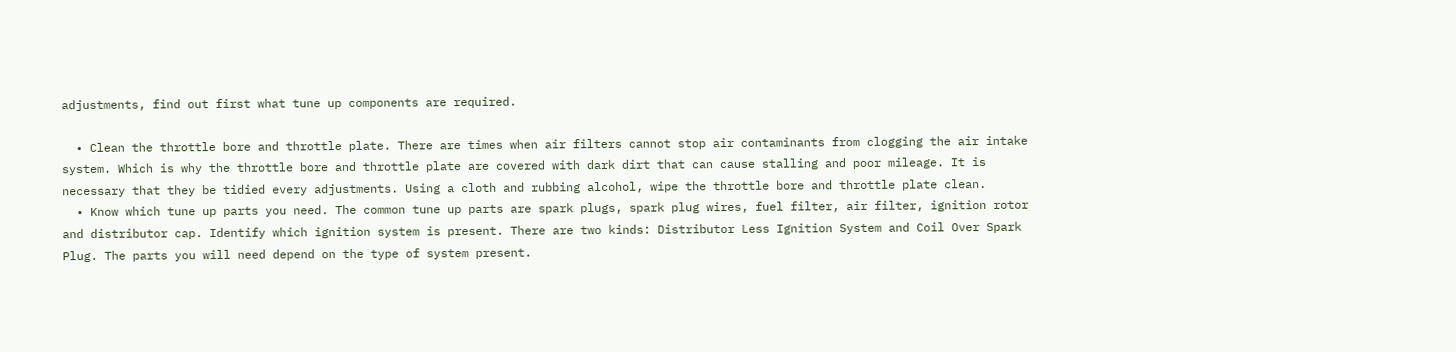adjustments, find out first what tune up components are required.

  • Clean the throttle bore and throttle plate. There are times when air filters cannot stop air contaminants from clogging the air intake system. Which is why the throttle bore and throttle plate are covered with dark dirt that can cause stalling and poor mileage. It is necessary that they be tidied every adjustments. Using a cloth and rubbing alcohol, wipe the throttle bore and throttle plate clean.
  • Know which tune up parts you need. The common tune up parts are spark plugs, spark plug wires, fuel filter, air filter, ignition rotor and distributor cap. Identify which ignition system is present. There are two kinds: Distributor Less Ignition System and Coil Over Spark Plug. The parts you will need depend on the type of system present.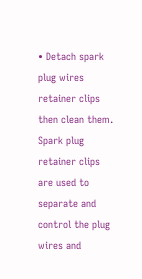• Detach spark plug wires retainer clips then clean them. Spark plug retainer clips are used to separate and control the plug wires and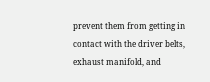prevent them from getting in contact with the driver belts, exhaust manifold, and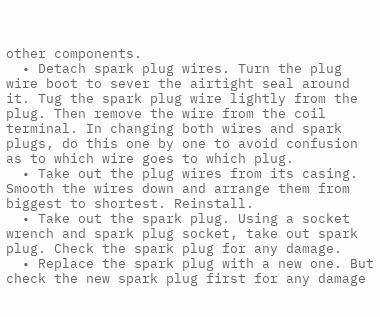other components.
  • Detach spark plug wires. Turn the plug wire boot to sever the airtight seal around it. Tug the spark plug wire lightly from the plug. Then remove the wire from the coil terminal. In changing both wires and spark plugs, do this one by one to avoid confusion as to which wire goes to which plug.
  • Take out the plug wires from its casing. Smooth the wires down and arrange them from biggest to shortest. Reinstall.
  • Take out the spark plug. Using a socket wrench and spark plug socket, take out spark plug. Check the spark plug for any damage.
  • Replace the spark plug with a new one. But check the new spark plug first for any damage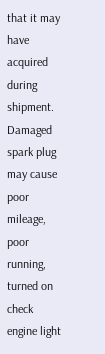that it may have acquired during shipment. Damaged spark plug may cause poor mileage, poor running, turned on check engine light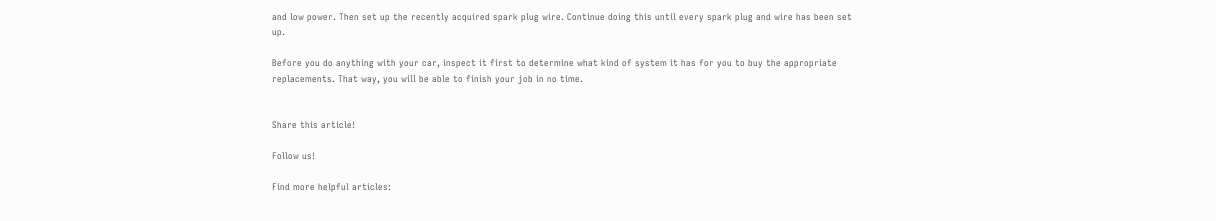and low power. Then set up the recently acquired spark plug wire. Continue doing this until every spark plug and wire has been set up.

Before you do anything with your car, inspect it first to determine what kind of system it has for you to buy the appropriate replacements. That way, you will be able to finish your job in no time.


Share this article!

Follow us!

Find more helpful articles: